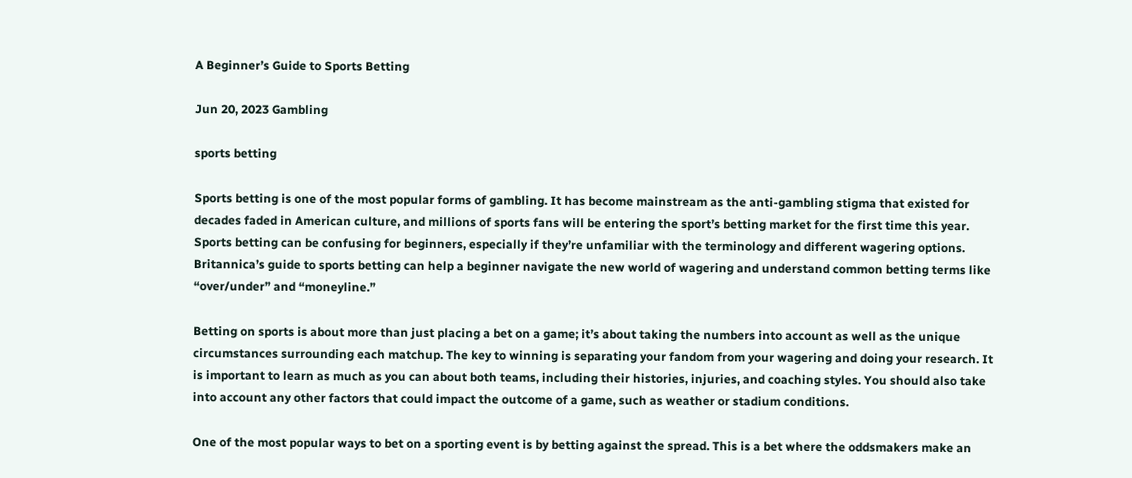A Beginner’s Guide to Sports Betting

Jun 20, 2023 Gambling

sports betting

Sports betting is one of the most popular forms of gambling. It has become mainstream as the anti-gambling stigma that existed for decades faded in American culture, and millions of sports fans will be entering the sport’s betting market for the first time this year. Sports betting can be confusing for beginners, especially if they’re unfamiliar with the terminology and different wagering options. Britannica’s guide to sports betting can help a beginner navigate the new world of wagering and understand common betting terms like “over/under” and “moneyline.”

Betting on sports is about more than just placing a bet on a game; it’s about taking the numbers into account as well as the unique circumstances surrounding each matchup. The key to winning is separating your fandom from your wagering and doing your research. It is important to learn as much as you can about both teams, including their histories, injuries, and coaching styles. You should also take into account any other factors that could impact the outcome of a game, such as weather or stadium conditions.

One of the most popular ways to bet on a sporting event is by betting against the spread. This is a bet where the oddsmakers make an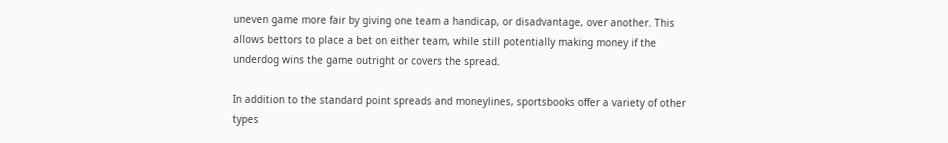uneven game more fair by giving one team a handicap, or disadvantage, over another. This allows bettors to place a bet on either team, while still potentially making money if the underdog wins the game outright or covers the spread.

In addition to the standard point spreads and moneylines, sportsbooks offer a variety of other types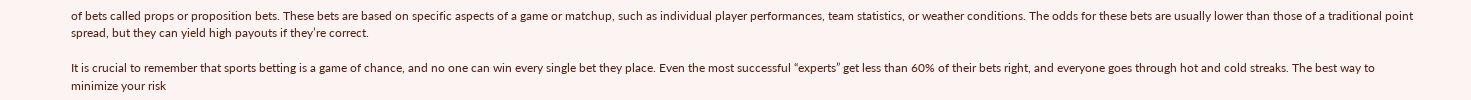of bets called props or proposition bets. These bets are based on specific aspects of a game or matchup, such as individual player performances, team statistics, or weather conditions. The odds for these bets are usually lower than those of a traditional point spread, but they can yield high payouts if they’re correct.

It is crucial to remember that sports betting is a game of chance, and no one can win every single bet they place. Even the most successful “experts” get less than 60% of their bets right, and everyone goes through hot and cold streaks. The best way to minimize your risk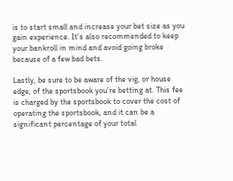is to start small and increase your bet size as you gain experience. It’s also recommended to keep your bankroll in mind and avoid going broke because of a few bad bets.

Lastly, be sure to be aware of the vig, or house edge, of the sportsbook you’re betting at. This fee is charged by the sportsbook to cover the cost of operating the sportsbook, and it can be a significant percentage of your total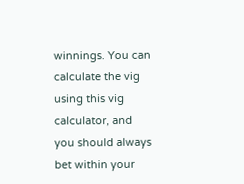winnings. You can calculate the vig using this vig calculator, and you should always bet within your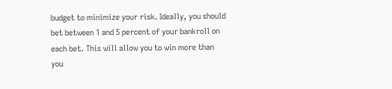budget to minimize your risk. Ideally, you should bet between 1 and 5 percent of your bankroll on each bet. This will allow you to win more than you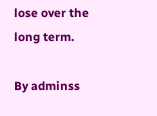lose over the long term.

By adminss